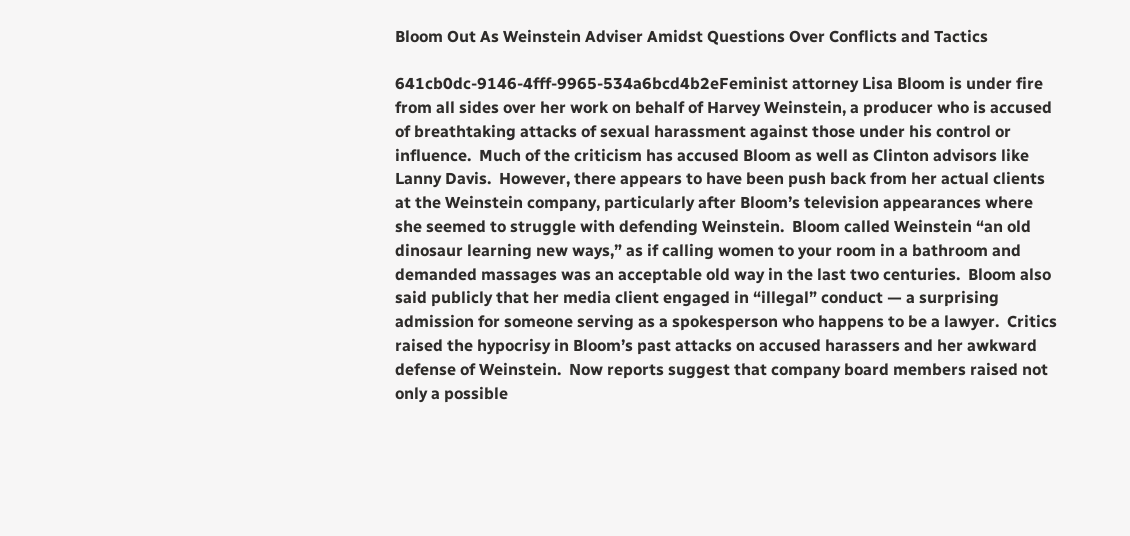Bloom Out As Weinstein Adviser Amidst Questions Over Conflicts and Tactics

641cb0dc-9146-4fff-9965-534a6bcd4b2eFeminist attorney Lisa Bloom is under fire from all sides over her work on behalf of Harvey Weinstein, a producer who is accused of breathtaking attacks of sexual harassment against those under his control or influence.  Much of the criticism has accused Bloom as well as Clinton advisors like Lanny Davis.  However, there appears to have been push back from her actual clients at the Weinstein company, particularly after Bloom’s television appearances where she seemed to struggle with defending Weinstein.  Bloom called Weinstein “an old dinosaur learning new ways,” as if calling women to your room in a bathroom and demanded massages was an acceptable old way in the last two centuries.  Bloom also said publicly that her media client engaged in “illegal” conduct — a surprising admission for someone serving as a spokesperson who happens to be a lawyer.  Critics raised the hypocrisy in Bloom’s past attacks on accused harassers and her awkward defense of Weinstein.  Now reports suggest that company board members raised not only a possible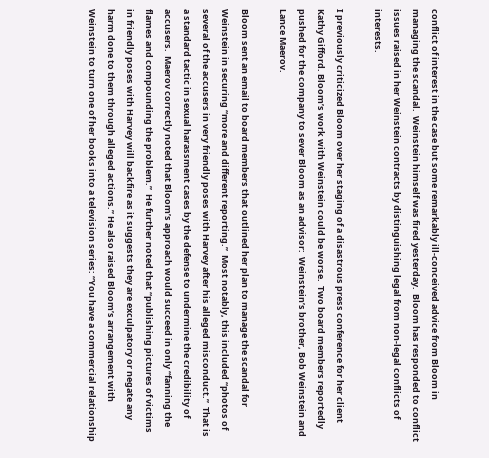conflict of interest in the case but some remarkably ill-conceived advice from Bloom in managing the scandal.  Weinstein himself was fired yesterday.  Bloom has responded to conflict issues raised in her Weinstein contracts by distinguishing legal from non-legal conflicts of interests.

I previously criticized Bloom over her staging of a disastrous press conference for her client Kathy Gifford. Bloom’s work with Weinstein could be worse.  Two board members reportedly pushed for the company to sever Bloom as an advisor:  Weinstein’s brother, Bob Weinstein and Lance Maerov.

Bloom sent an email to board members that outlined her plan to manage the scandal for Weinstein in securing “more and different reporting.”  Most notably, this included “photos of several of the accusers in very friendly poses with Harvey after his alleged misconduct.”  That is a standard tactic in sexual harassment cases by the defense to undermine the credibility of accusers.  Maerov correctly noted that Bloom’s approach would succeed in only “fanning the flames and compounding the problem.”  He further noted that “publishing pictures of victims in friendly poses with Harvey will backfire as it suggests they are exculpatory or negate any harm done to them through alleged actions.” He also raised Bloom’s arrangement with Weinstein to turn one of her books into a television series: “You have a commercial relationship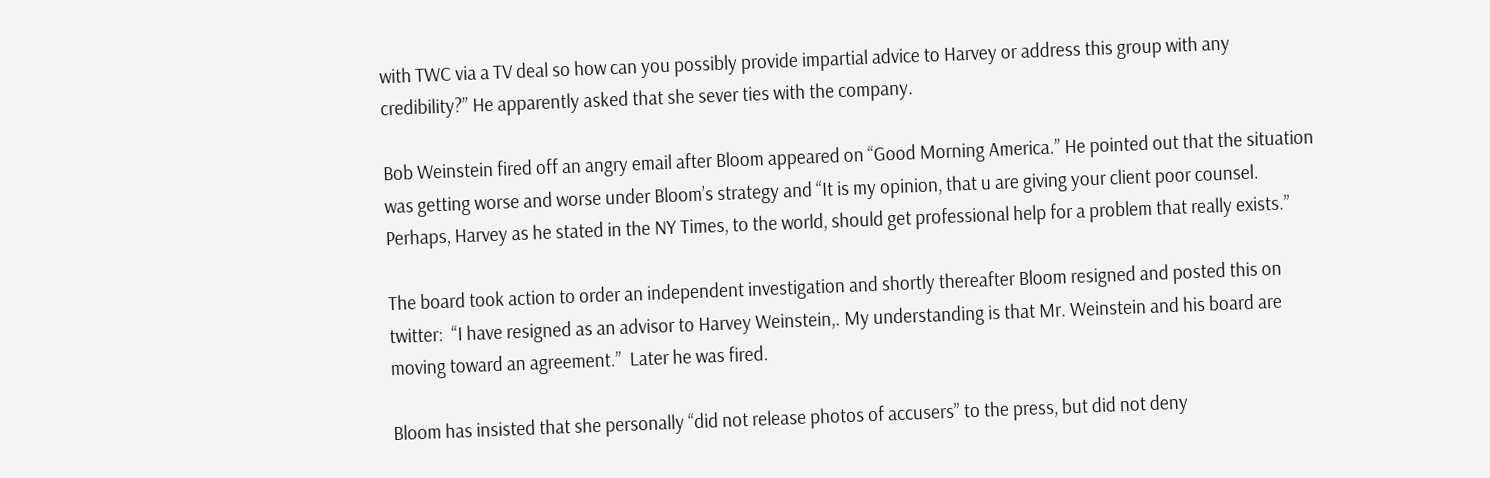with TWC via a TV deal so how can you possibly provide impartial advice to Harvey or address this group with any credibility?” He apparently asked that she sever ties with the company.

Bob Weinstein fired off an angry email after Bloom appeared on “Good Morning America.” He pointed out that the situation was getting worse and worse under Bloom’s strategy and “It is my opinion, that u are giving your client poor counsel. Perhaps, Harvey as he stated in the NY Times, to the world, should get professional help for a problem that really exists.”

The board took action to order an independent investigation and shortly thereafter Bloom resigned and posted this on twitter:  “I have resigned as an advisor to Harvey Weinstein,. My understanding is that Mr. Weinstein and his board are moving toward an agreement.”  Later he was fired.

Bloom has insisted that she personally “did not release photos of accusers” to the press, but did not deny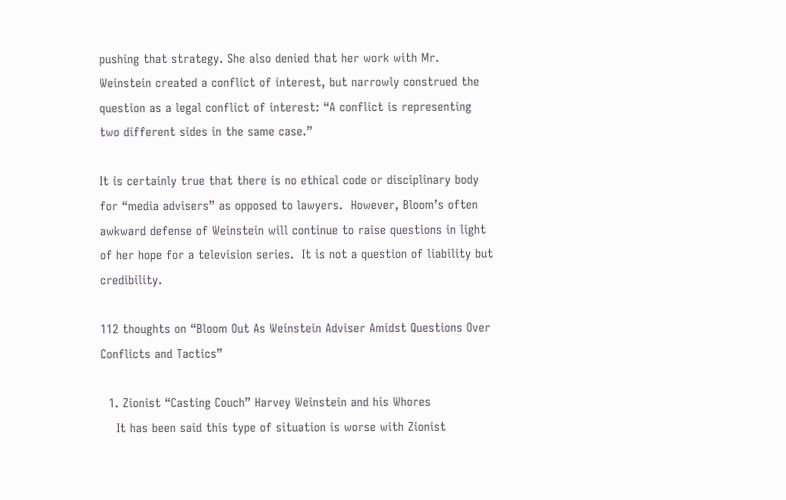pushing that strategy. She also denied that her work with Mr. Weinstein created a conflict of interest, but narrowly construed the question as a legal conflict of interest: “A conflict is representing two different sides in the same case.”

It is certainly true that there is no ethical code or disciplinary body for “media advisers” as opposed to lawyers.  However, Bloom’s often awkward defense of Weinstein will continue to raise questions in light of her hope for a television series.  It is not a question of liability but credibility.

112 thoughts on “Bloom Out As Weinstein Adviser Amidst Questions Over Conflicts and Tactics”

  1. Zionist “Casting Couch” Harvey Weinstein and his Whores
    It has been said this type of situation is worse with Zionist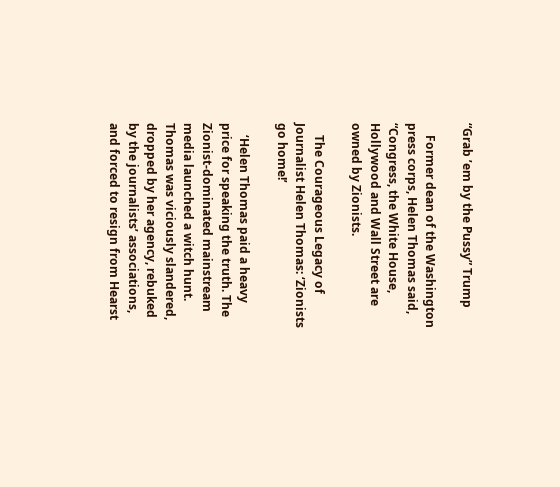“Grab ’em by the Pussy” Trump

    Former dean of the Washington press corps, Helen Thomas said, “Congress, the White House, Hollywood and Wall Street are owned by Zionists.

    The Courageous Legacy of Journalist Helen Thomas: ‘Zionists go home!’

    ‘Helen Thomas paid a heavy price for speaking the truth. The Zionist-dominated mainstream media launched a witch hunt. Thomas was viciously slandered, dropped by her agency, rebuked by the journalists’ associations, and forced to resign from Hearst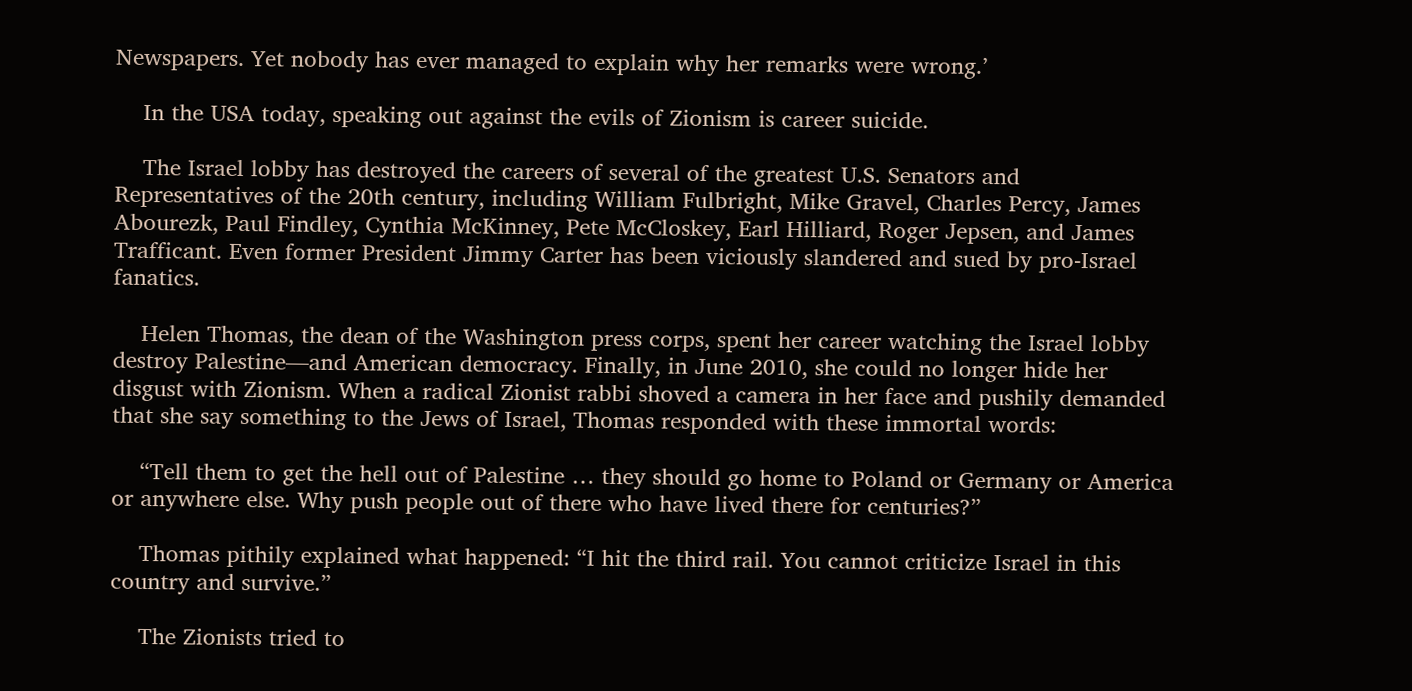Newspapers. Yet nobody has ever managed to explain why her remarks were wrong.’

    In the USA today, speaking out against the evils of Zionism is career suicide.

    The Israel lobby has destroyed the careers of several of the greatest U.S. Senators and Representatives of the 20th century, including William Fulbright, Mike Gravel, Charles Percy, James Abourezk, Paul Findley, Cynthia McKinney, Pete McCloskey, Earl Hilliard, Roger Jepsen, and James Trafficant. Even former President Jimmy Carter has been viciously slandered and sued by pro-Israel fanatics.

    Helen Thomas, the dean of the Washington press corps, spent her career watching the Israel lobby destroy Palestine—and American democracy. Finally, in June 2010, she could no longer hide her disgust with Zionism. When a radical Zionist rabbi shoved a camera in her face and pushily demanded that she say something to the Jews of Israel, Thomas responded with these immortal words:

    “Tell them to get the hell out of Palestine … they should go home to Poland or Germany or America or anywhere else. Why push people out of there who have lived there for centuries?”

    Thomas pithily explained what happened: “I hit the third rail. You cannot criticize Israel in this country and survive.”

    The Zionists tried to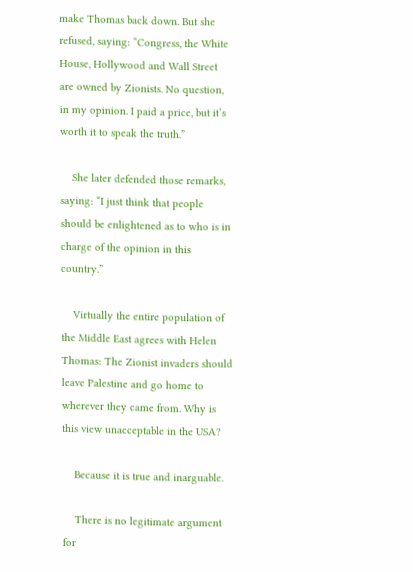make Thomas back down. But she refused, saying: “Congress, the White House, Hollywood and Wall Street are owned by Zionists. No question, in my opinion. I paid a price, but it’s worth it to speak the truth.”

    She later defended those remarks, saying: “I just think that people should be enlightened as to who is in charge of the opinion in this country.”

    Virtually the entire population of the Middle East agrees with Helen Thomas: The Zionist invaders should leave Palestine and go home to wherever they came from. Why is this view unacceptable in the USA?

    Because it is true and inarguable.

    There is no legitimate argument for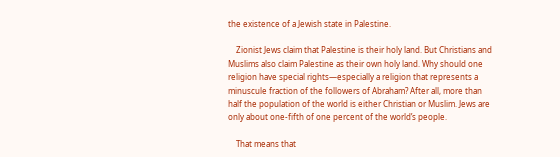the existence of a Jewish state in Palestine.

    Zionist Jews claim that Palestine is their holy land. But Christians and Muslims also claim Palestine as their own holy land. Why should one religion have special rights—especially a religion that represents a minuscule fraction of the followers of Abraham? After all, more than half the population of the world is either Christian or Muslim. Jews are only about one-fifth of one percent of the world’s people.

    That means that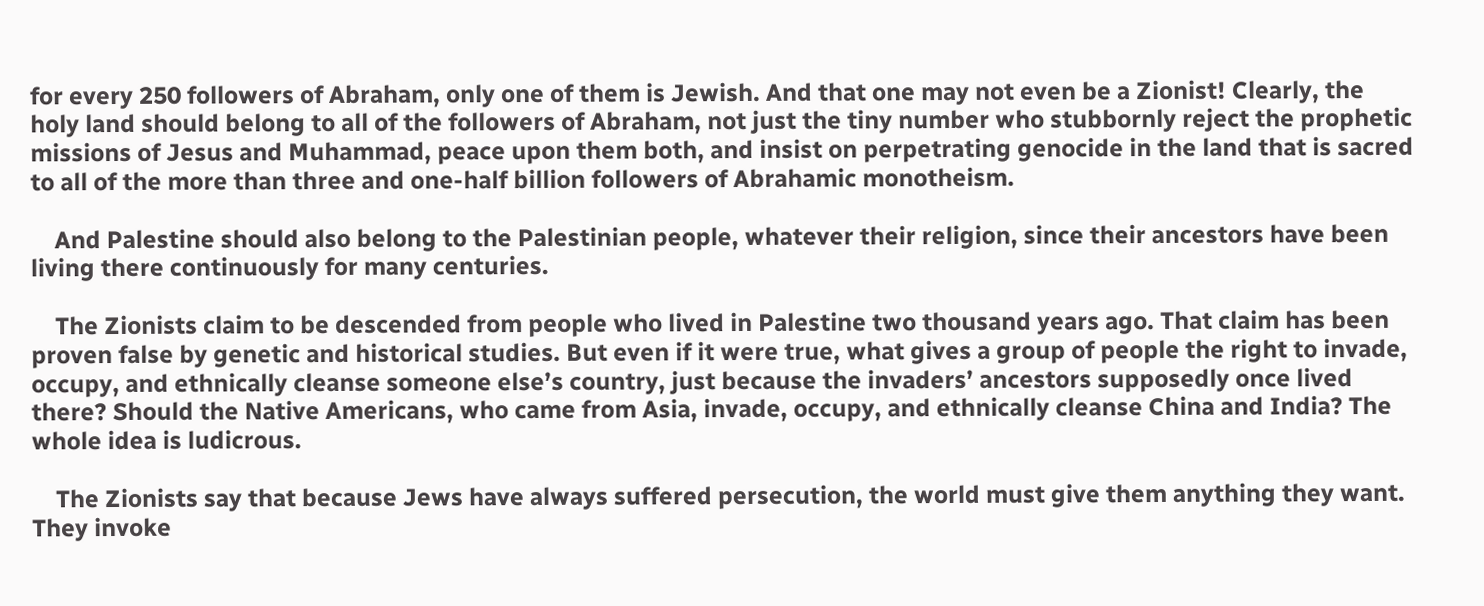for every 250 followers of Abraham, only one of them is Jewish. And that one may not even be a Zionist! Clearly, the holy land should belong to all of the followers of Abraham, not just the tiny number who stubbornly reject the prophetic missions of Jesus and Muhammad, peace upon them both, and insist on perpetrating genocide in the land that is sacred to all of the more than three and one-half billion followers of Abrahamic monotheism.

    And Palestine should also belong to the Palestinian people, whatever their religion, since their ancestors have been living there continuously for many centuries.

    The Zionists claim to be descended from people who lived in Palestine two thousand years ago. That claim has been proven false by genetic and historical studies. But even if it were true, what gives a group of people the right to invade, occupy, and ethnically cleanse someone else’s country, just because the invaders’ ancestors supposedly once lived there? Should the Native Americans, who came from Asia, invade, occupy, and ethnically cleanse China and India? The whole idea is ludicrous.

    The Zionists say that because Jews have always suffered persecution, the world must give them anything they want. They invoke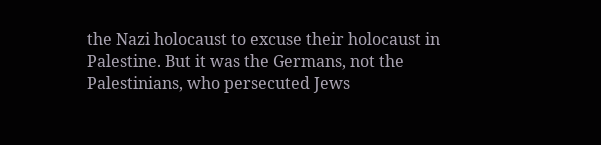the Nazi holocaust to excuse their holocaust in Palestine. But it was the Germans, not the Palestinians, who persecuted Jews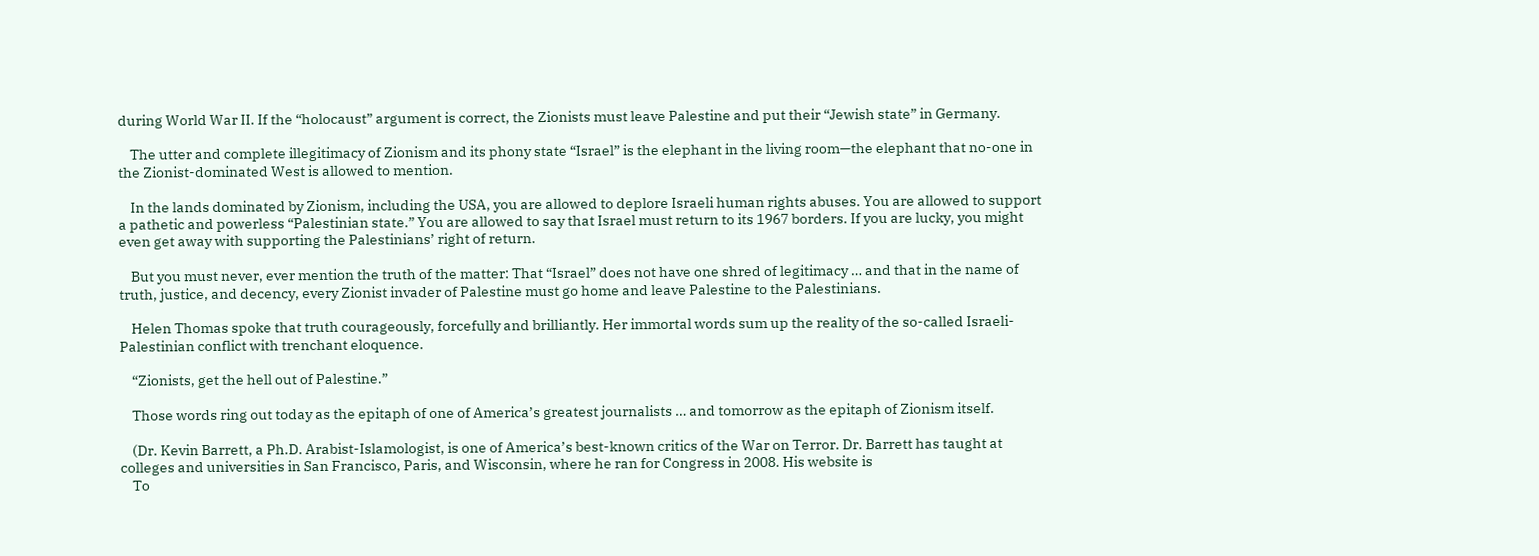during World War II. If the “holocaust” argument is correct, the Zionists must leave Palestine and put their “Jewish state” in Germany.

    The utter and complete illegitimacy of Zionism and its phony state “Israel” is the elephant in the living room—the elephant that no-one in the Zionist-dominated West is allowed to mention.

    In the lands dominated by Zionism, including the USA, you are allowed to deplore Israeli human rights abuses. You are allowed to support a pathetic and powerless “Palestinian state.” You are allowed to say that Israel must return to its 1967 borders. If you are lucky, you might even get away with supporting the Palestinians’ right of return.

    But you must never, ever mention the truth of the matter: That “Israel” does not have one shred of legitimacy … and that in the name of truth, justice, and decency, every Zionist invader of Palestine must go home and leave Palestine to the Palestinians.

    Helen Thomas spoke that truth courageously, forcefully and brilliantly. Her immortal words sum up the reality of the so-called Israeli-Palestinian conflict with trenchant eloquence.

    “Zionists, get the hell out of Palestine.”

    Those words ring out today as the epitaph of one of America’s greatest journalists … and tomorrow as the epitaph of Zionism itself.

    (Dr. Kevin Barrett, a Ph.D. Arabist-Islamologist, is one of America’s best-known critics of the War on Terror. Dr. Barrett has taught at colleges and universities in San Francisco, Paris, and Wisconsin, where he ran for Congress in 2008. His website is
    To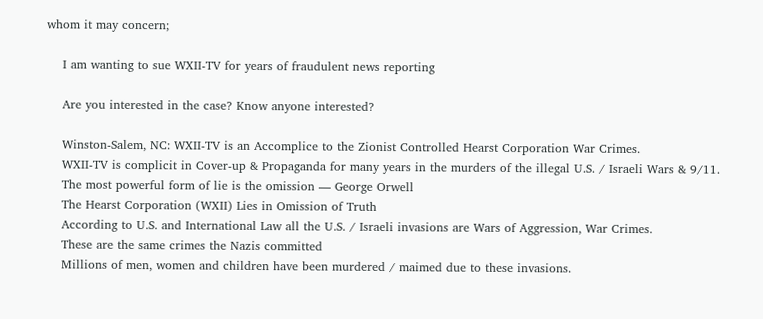whom it may concern;

    I am wanting to sue WXII-TV for years of fraudulent news reporting

    Are you interested in the case? Know anyone interested?

    Winston-Salem, NC: WXII-TV is an Accomplice to the Zionist Controlled Hearst Corporation War Crimes.
    WXII-TV is complicit in Cover-up & Propaganda for many years in the murders of the illegal U.S. / Israeli Wars & 9/11.
    The most powerful form of lie is the omission — George Orwell
    The Hearst Corporation (WXII) Lies in Omission of Truth
    According to U.S. and International Law all the U.S. / Israeli invasions are Wars of Aggression, War Crimes.
    These are the same crimes the Nazis committed
    Millions of men, women and children have been murdered / maimed due to these invasions.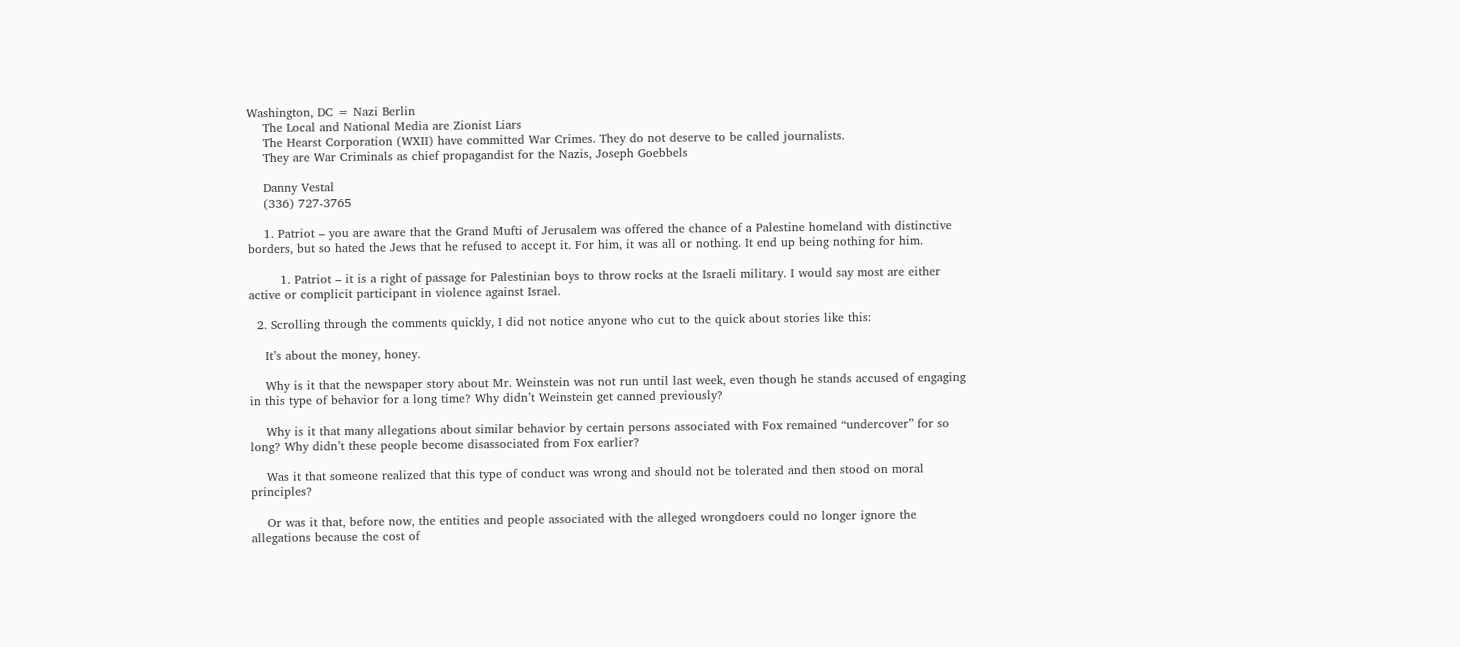Washington, DC = Nazi Berlin
    The Local and National Media are Zionist Liars
    The Hearst Corporation (WXII) have committed War Crimes. They do not deserve to be called journalists.
    They are War Criminals as chief propagandist for the Nazis, Joseph Goebbels

    Danny Vestal
    (336) 727-3765

    1. Patriot – you are aware that the Grand Mufti of Jerusalem was offered the chance of a Palestine homeland with distinctive borders, but so hated the Jews that he refused to accept it. For him, it was all or nothing. It end up being nothing for him.

        1. Patriot – it is a right of passage for Palestinian boys to throw rocks at the Israeli military. I would say most are either active or complicit participant in violence against Israel.

  2. Scrolling through the comments quickly, I did not notice anyone who cut to the quick about stories like this:

    It’s about the money, honey.

    Why is it that the newspaper story about Mr. Weinstein was not run until last week, even though he stands accused of engaging in this type of behavior for a long time? Why didn’t Weinstein get canned previously?

    Why is it that many allegations about similar behavior by certain persons associated with Fox remained “undercover” for so long? Why didn’t these people become disassociated from Fox earlier?

    Was it that someone realized that this type of conduct was wrong and should not be tolerated and then stood on moral principles?

    Or was it that, before now, the entities and people associated with the alleged wrongdoers could no longer ignore the allegations because the cost of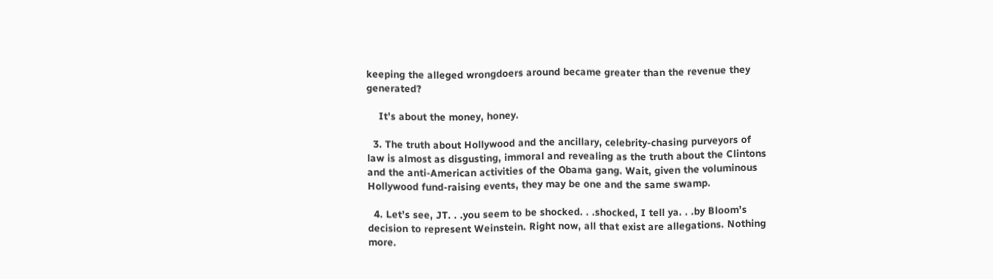keeping the alleged wrongdoers around became greater than the revenue they generated?

    It’s about the money, honey.

  3. The truth about Hollywood and the ancillary, celebrity-chasing purveyors of law is almost as disgusting, immoral and revealing as the truth about the Clintons and the anti-American activities of the Obama gang. Wait, given the voluminous Hollywood fund-raising events, they may be one and the same swamp.

  4. Let’s see, JT. . .you seem to be shocked. . .shocked, I tell ya. . .by Bloom’s decision to represent Weinstein. Right now, all that exist are allegations. Nothing more.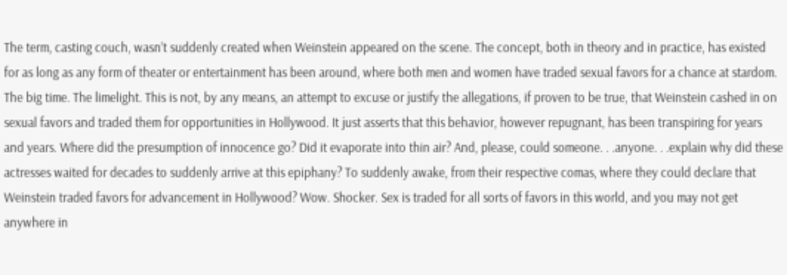The term, casting couch, wasn’t suddenly created when Weinstein appeared on the scene. The concept, both in theory and in practice, has existed for as long as any form of theater or entertainment has been around, where both men and women have traded sexual favors for a chance at stardom. The big time. The limelight. This is not, by any means, an attempt to excuse or justify the allegations, if proven to be true, that Weinstein cashed in on sexual favors and traded them for opportunities in Hollywood. It just asserts that this behavior, however repugnant, has been transpiring for years and years. Where did the presumption of innocence go? Did it evaporate into thin air? And, please, could someone. . .anyone. . .explain why did these actresses waited for decades to suddenly arrive at this epiphany? To suddenly awake, from their respective comas, where they could declare that Weinstein traded favors for advancement in Hollywood? Wow. Shocker. Sex is traded for all sorts of favors in this world, and you may not get anywhere in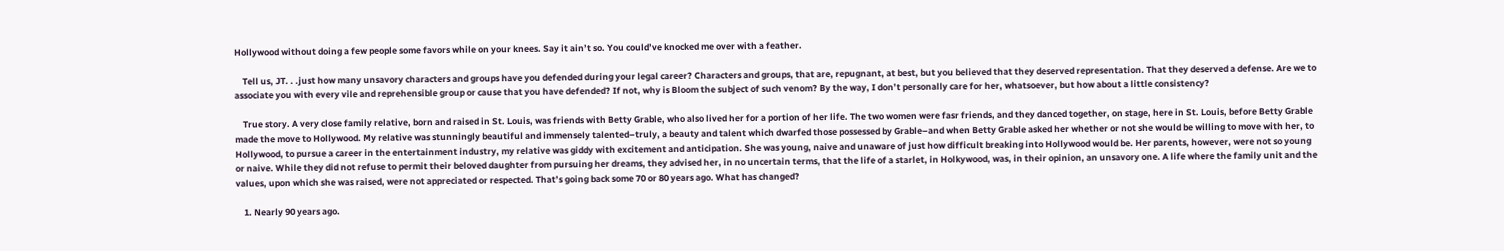Hollywood without doing a few people some favors while on your knees. Say it ain’t so. You could’ve knocked me over with a feather.

    Tell us, JT. . .just how many unsavory characters and groups have you defended during your legal career? Characters and groups, that are, repugnant, at best, but you believed that they deserved representation. That they deserved a defense. Are we to associate you with every vile and reprehensible group or cause that you have defended? If not, why is Bloom the subject of such venom? By the way, I don’t personally care for her, whatsoever, but how about a little consistency?

    True story. A very close family relative, born and raised in St. Louis, was friends with Betty Grable, who also lived her for a portion of her life. The two women were fasr friends, and they danced together, on stage, here in St. Louis, before Betty Grable made the move to Hollywood. My relative was stunningly beautiful and immensely talented–truly, a beauty and talent which dwarfed those possessed by Grable–and when Betty Grable asked her whether or not she would be willing to move with her, to Hollywood, to pursue a career in the entertainment industry, my relative was giddy with excitement and anticipation. She was young, naive and unaware of just how difficult breaking into Hollywood would be. Her parents, however, were not so young or naive. While they did not refuse to permit their beloved daughter from pursuing her dreams, they advised her, in no uncertain terms, that the life of a starlet, in Holkywood, was, in their opinion, an unsavory one. A life where the family unit and the values, upon which she was raised, were not appreciated or respected. That’s going back some 70 or 80 years ago. What has changed?

    1. Nearly 90 years ago.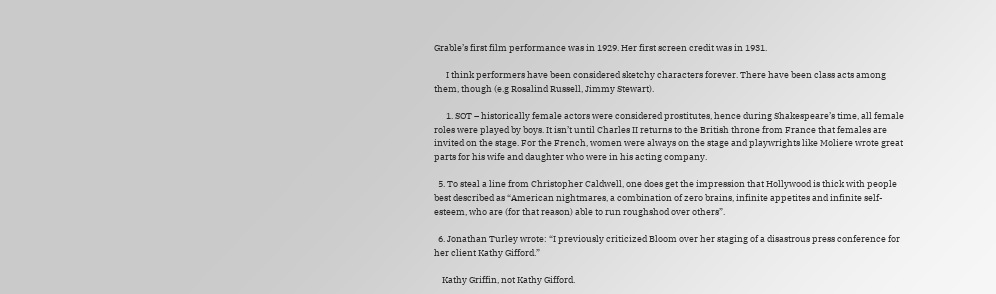Grable’s first film performance was in 1929. Her first screen credit was in 1931.

      I think performers have been considered sketchy characters forever. There have been class acts among them, though (e.g Rosalind Russell, Jimmy Stewart).

      1. SOT – historically female actors were considered prostitutes, hence during Shakespeare’s time, all female roles were played by boys. It isn’t until Charles II returns to the British throne from France that females are invited on the stage. For the French, women were always on the stage and playwrights like Moliere wrote great parts for his wife and daughter who were in his acting company.

  5. To steal a line from Christopher Caldwell, one does get the impression that Hollywood is thick with people best described as “American nightmares, a combination of zero brains, infinite appetites and infinite self-esteem, who are (for that reason) able to run roughshod over others”.

  6. Jonathan Turley wrote: “I previously criticized Bloom over her staging of a disastrous press conference for her client Kathy Gifford.”

    Kathy Griffin, not Kathy Gifford.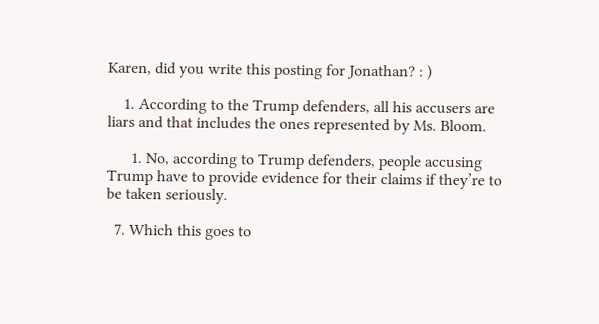Karen, did you write this posting for Jonathan? : )

    1. According to the Trump defenders, all his accusers are liars and that includes the ones represented by Ms. Bloom.

      1. No, according to Trump defenders, people accusing Trump have to provide evidence for their claims if they’re to be taken seriously.

  7. Which this goes to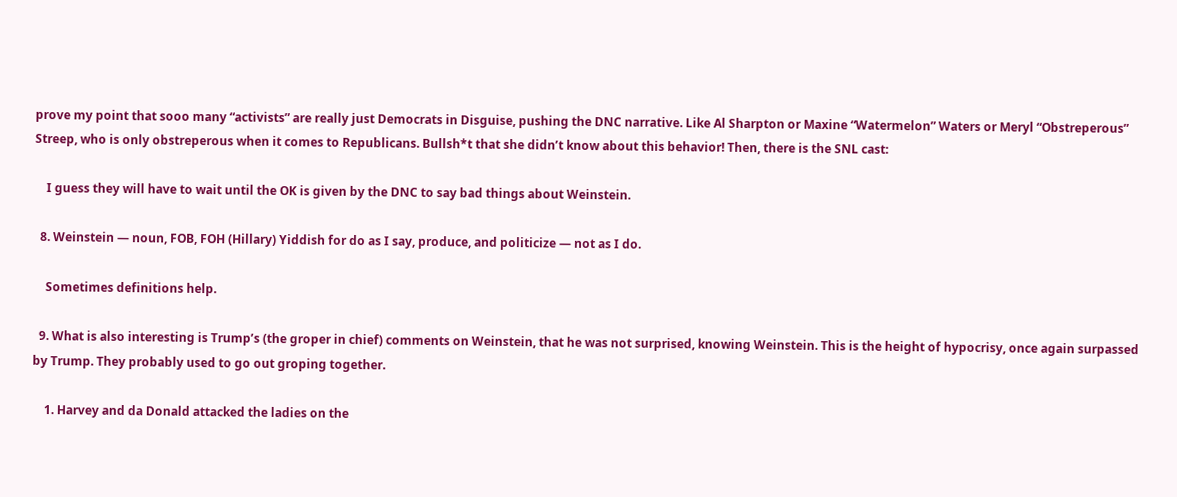prove my point that sooo many “activists” are really just Democrats in Disguise, pushing the DNC narrative. Like Al Sharpton or Maxine “Watermelon” Waters or Meryl “Obstreperous” Streep, who is only obstreperous when it comes to Republicans. Bullsh*t that she didn’t know about this behavior! Then, there is the SNL cast:

    I guess they will have to wait until the OK is given by the DNC to say bad things about Weinstein.

  8. Weinstein — noun, FOB, FOH (Hillary) Yiddish for do as I say, produce, and politicize — not as I do.

    Sometimes definitions help.

  9. What is also interesting is Trump’s (the groper in chief) comments on Weinstein, that he was not surprised, knowing Weinstein. This is the height of hypocrisy, once again surpassed by Trump. They probably used to go out groping together.

    1. Harvey and da Donald attacked the ladies on the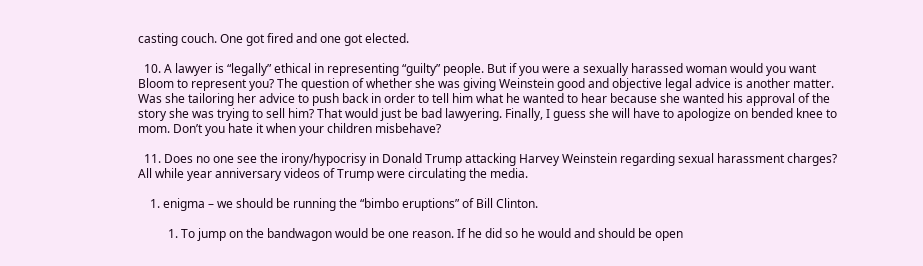casting couch. One got fired and one got elected.

  10. A lawyer is “legally” ethical in representing “guilty” people. But if you were a sexually harassed woman would you want Bloom to represent you? The question of whether she was giving Weinstein good and objective legal advice is another matter. Was she tailoring her advice to push back in order to tell him what he wanted to hear because she wanted his approval of the story she was trying to sell him? That would just be bad lawyering. Finally, I guess she will have to apologize on bended knee to mom. Don’t you hate it when your children misbehave?

  11. Does no one see the irony/hypocrisy in Donald Trump attacking Harvey Weinstein regarding sexual harassment charges? All while year anniversary videos of Trump were circulating the media.

    1. enigma – we should be running the “bimbo eruptions” of Bill Clinton.

          1. To jump on the bandwagon would be one reason. If he did so he would and should be open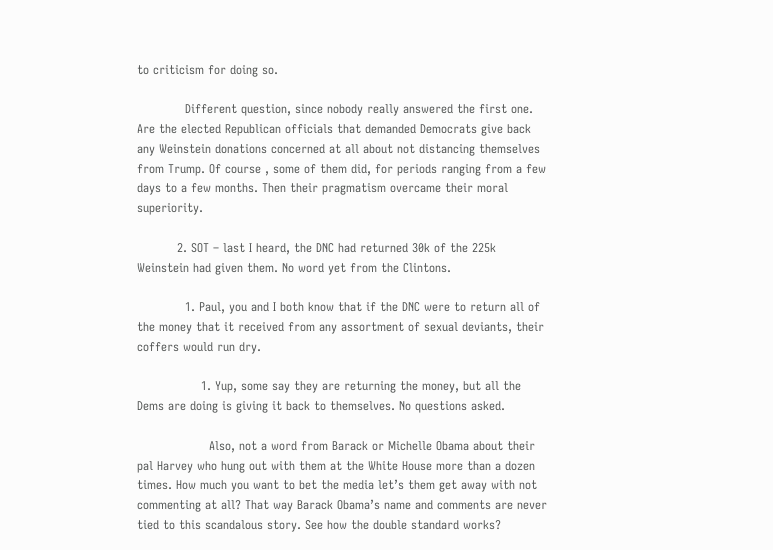to criticism for doing so.

            Different question, since nobody really answered the first one. Are the elected Republican officials that demanded Democrats give back any Weinstein donations concerned at all about not distancing themselves from Trump. Of course , some of them did, for periods ranging from a few days to a few months. Then their pragmatism overcame their moral superiority.

          2. SOT – last I heard, the DNC had returned 30k of the 225k Weinstein had given them. No word yet from the Clintons.

            1. Paul, you and I both know that if the DNC were to return all of the money that it received from any assortment of sexual deviants, their coffers would run dry.

                1. Yup, some say they are returning the money, but all the Dems are doing is giving it back to themselves. No questions asked.

                  Also, not a word from Barack or Michelle Obama about their pal Harvey who hung out with them at the White House more than a dozen times. How much you want to bet the media let’s them get away with not commenting at all? That way Barack Obama’s name and comments are never tied to this scandalous story. See how the double standard works?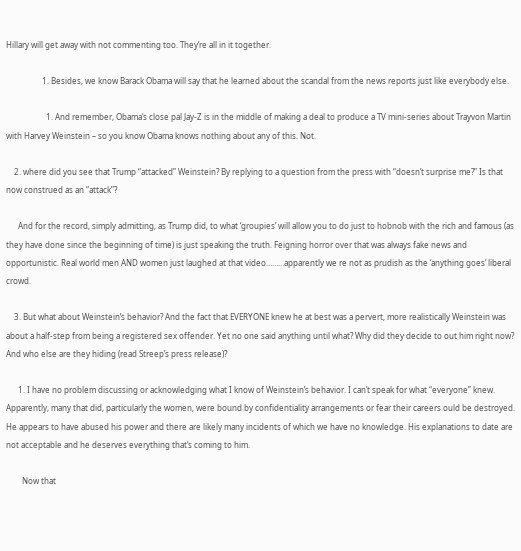Hillary will get away with not commenting too. They’re all in it together.

                  1. Besides, we know Barack Obama will say that he learned about the scandal from the news reports just like everybody else.

                    1. And remember, Obama’s close pal Jay-Z is in the middle of making a deal to produce a TV mini-series about Trayvon Martin with Harvey Weinstein – so you know Obama knows nothing about any of this. Not.

    2. where did you see that Trump “attacked” Weinstein? By replying to a question from the press with “doesn’t surprise me?” Is that now construed as an “attack”?

      And for the record, simply admitting, as Trump did, to what ‘groupies’ will allow you to do just to hobnob with the rich and famous (as they have done since the beginning of time) is just speaking the truth. Feigning horror over that was always fake news and opportunistic. Real world men AND women just laughed at that video………apparently we re not as prudish as the ‘anything goes’ liberal crowd.

    3. But what about Weinstein’s behavior? And the fact that EVERYONE knew he at best was a pervert, more realistically Weinstein was about a half-step from being a registered sex offender. Yet no one said anything until what? Why did they decide to out him right now? And who else are they hiding (read Streep’s press release)?

      1. I have no problem discussing or acknowledging what I know of Weinstein’s behavior. I can’t speak for what “everyone” knew. Apparently, many that did, particularly the women, were bound by confidentiality arrangements or fear their careers ould be destroyed. He appears to have abused his power and there are likely many incidents of which we have no knowledge. His explanations to date are not acceptable and he deserves everything that’s coming to him.

        Now that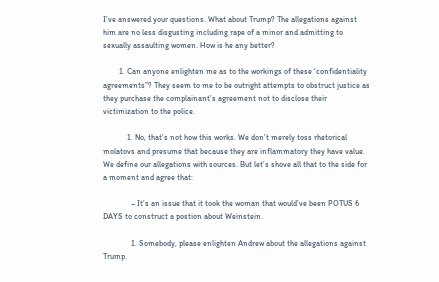I’ve answered your questions. What about Trump? The allegations against him are no less disgusting including rape of a minor and admitting to sexually assaulting women. How is he any better?

        1. Can anyone enlighten me as to the workings of these ‘confidentiality agreements”? They seem to me to be outright attempts to obstruct justice as they purchase the complainant’s agreement not to disclose their victimization to the police.

            1. No, that’s not how this works. We don’t merely toss rhetorical molatovs and presume that because they are inflammatory they have value. We define our allegations with sources. But let’s shove all that to the side for a moment and agree that:

              – It’s an issue that it took the woman that would’ve been POTUS 6 DAYS to construct a postion about Weinstein.

              1. Somebody, please enlighten Andrew about the allegations against Trump.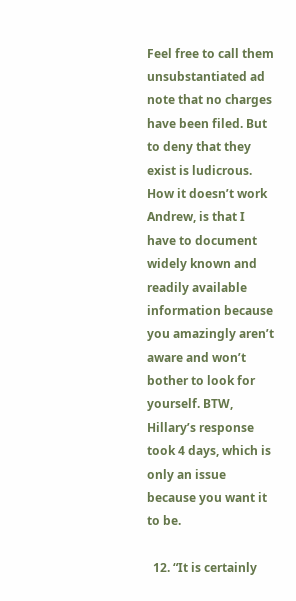Feel free to call them unsubstantiated ad note that no charges have been filed. But to deny that they exist is ludicrous. How it doesn’t work Andrew, is that I have to document widely known and readily available information because you amazingly aren’t aware and won’t bother to look for yourself. BTW, Hillary’s response took 4 days, which is only an issue because you want it to be.

  12. “It is certainly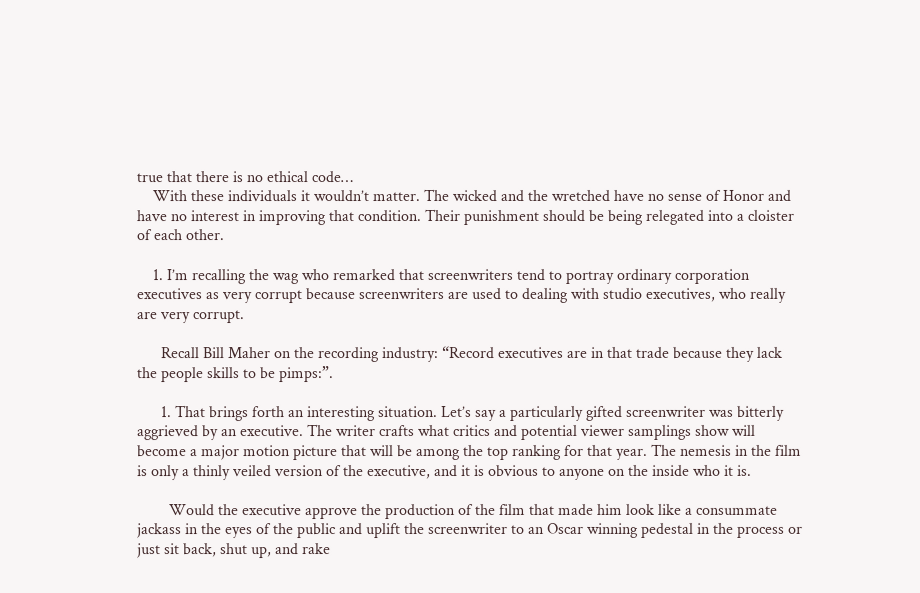true that there is no ethical code…
    With these individuals it wouldn’t matter. The wicked and the wretched have no sense of Honor and have no interest in improving that condition. Their punishment should be being relegated into a cloister of each other.

    1. I’m recalling the wag who remarked that screenwriters tend to portray ordinary corporation executives as very corrupt because screenwriters are used to dealing with studio executives, who really are very corrupt.

      Recall Bill Maher on the recording industry: “Record executives are in that trade because they lack the people skills to be pimps:”.

      1. That brings forth an interesting situation. Let’s say a particularly gifted screenwriter was bitterly aggrieved by an executive. The writer crafts what critics and potential viewer samplings show will become a major motion picture that will be among the top ranking for that year. The nemesis in the film is only a thinly veiled version of the executive, and it is obvious to anyone on the inside who it is.

        Would the executive approve the production of the film that made him look like a consummate jackass in the eyes of the public and uplift the screenwriter to an Oscar winning pedestal in the process or just sit back, shut up, and rake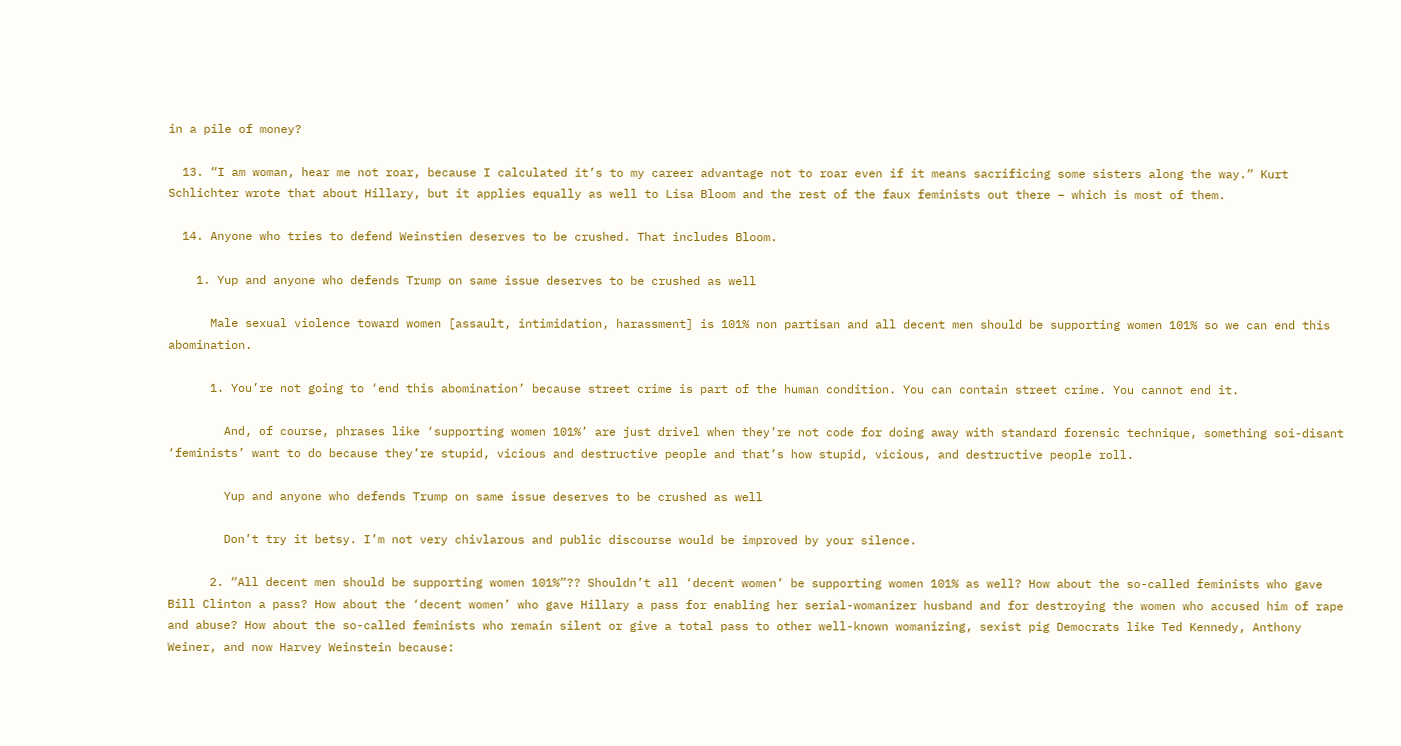in a pile of money?

  13. “I am woman, hear me not roar, because I calculated it’s to my career advantage not to roar even if it means sacrificing some sisters along the way.” Kurt Schlichter wrote that about Hillary, but it applies equally as well to Lisa Bloom and the rest of the faux feminists out there – which is most of them.

  14. Anyone who tries to defend Weinstien deserves to be crushed. That includes Bloom.

    1. Yup and anyone who defends Trump on same issue deserves to be crushed as well

      Male sexual violence toward women [assault, intimidation, harassment] is 101% non partisan and all decent men should be supporting women 101% so we can end this abomination.

      1. You’re not going to ‘end this abomination’ because street crime is part of the human condition. You can contain street crime. You cannot end it.

        And, of course, phrases like ‘supporting women 101%’ are just drivel when they’re not code for doing away with standard forensic technique, something soi-disant ‘feminists’ want to do because they’re stupid, vicious and destructive people and that’s how stupid, vicious, and destructive people roll.

        Yup and anyone who defends Trump on same issue deserves to be crushed as well

        Don’t try it betsy. I’m not very chivlarous and public discourse would be improved by your silence.

      2. “All decent men should be supporting women 101%”?? Shouldn’t all ‘decent women’ be supporting women 101% as well? How about the so-called feminists who gave Bill Clinton a pass? How about the ‘decent women’ who gave Hillary a pass for enabling her serial-womanizer husband and for destroying the women who accused him of rape and abuse? How about the so-called feminists who remain silent or give a total pass to other well-known womanizing, sexist pig Democrats like Ted Kennedy, Anthony Weiner, and now Harvey Weinstein because: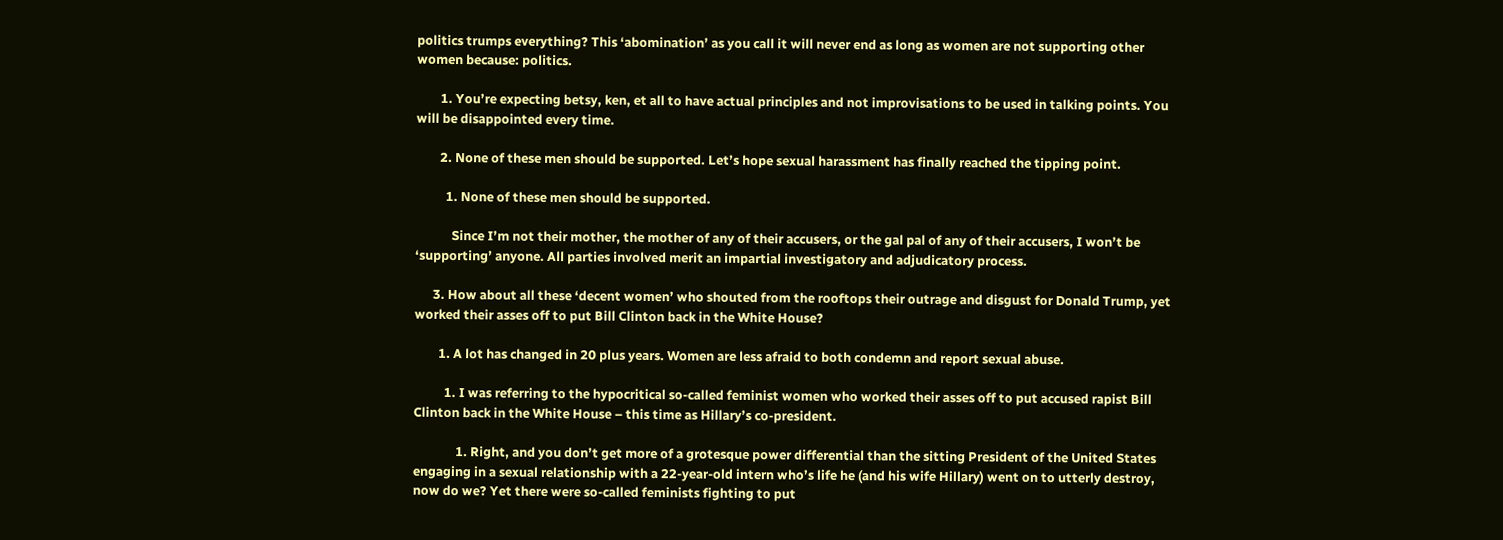politics trumps everything? This ‘abomination’ as you call it will never end as long as women are not supporting other women because: politics.

        1. You’re expecting betsy, ken, et all to have actual principles and not improvisations to be used in talking points. You will be disappointed every time.

        2. None of these men should be supported. Let’s hope sexual harassment has finally reached the tipping point.

          1. None of these men should be supported.

            Since I’m not their mother, the mother of any of their accusers, or the gal pal of any of their accusers, I won’t be ‘supporting’ anyone. All parties involved merit an impartial investigatory and adjudicatory process.

      3. How about all these ‘decent women’ who shouted from the rooftops their outrage and disgust for Donald Trump, yet worked their asses off to put Bill Clinton back in the White House?

        1. A lot has changed in 20 plus years. Women are less afraid to both condemn and report sexual abuse.

          1. I was referring to the hypocritical so-called feminist women who worked their asses off to put accused rapist Bill Clinton back in the White House – this time as Hillary’s co-president.

              1. Right, and you don’t get more of a grotesque power differential than the sitting President of the United States engaging in a sexual relationship with a 22-year-old intern who’s life he (and his wife Hillary) went on to utterly destroy, now do we? Yet there were so-called feminists fighting to put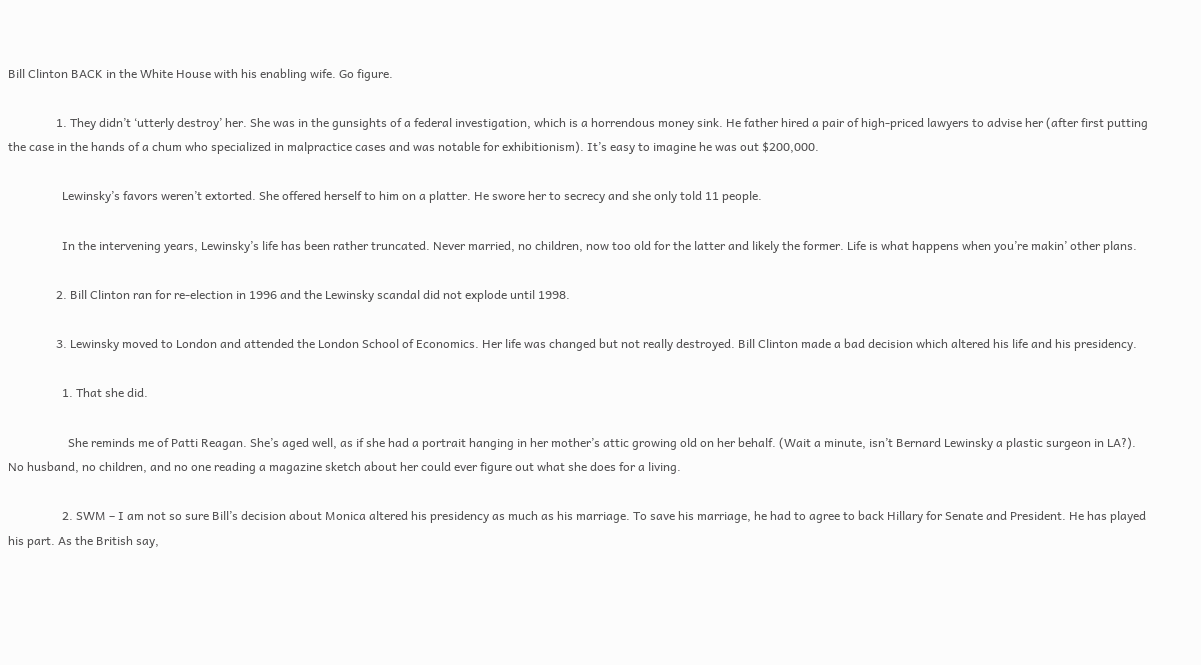Bill Clinton BACK in the White House with his enabling wife. Go figure.

                1. They didn’t ‘utterly destroy’ her. She was in the gunsights of a federal investigation, which is a horrendous money sink. He father hired a pair of high-priced lawyers to advise her (after first putting the case in the hands of a chum who specialized in malpractice cases and was notable for exhibitionism). It’s easy to imagine he was out $200,000.

                  Lewinsky’s favors weren’t extorted. She offered herself to him on a platter. He swore her to secrecy and she only told 11 people.

                  In the intervening years, Lewinsky’s life has been rather truncated. Never married, no children, now too old for the latter and likely the former. Life is what happens when you’re makin’ other plans.

                2. Bill Clinton ran for re-election in 1996 and the Lewinsky scandal did not explode until 1998.

                3. Lewinsky moved to London and attended the London School of Economics. Her life was changed but not really destroyed. Bill Clinton made a bad decision which altered his life and his presidency.

                  1. That she did.

                    She reminds me of Patti Reagan. She’s aged well, as if she had a portrait hanging in her mother’s attic growing old on her behalf. (Wait a minute, isn’t Bernard Lewinsky a plastic surgeon in LA?). No husband, no children, and no one reading a magazine sketch about her could ever figure out what she does for a living.

                  2. SWM – I am not so sure Bill’s decision about Monica altered his presidency as much as his marriage. To save his marriage, he had to agree to back Hillary for Senate and President. He has played his part. As the British say,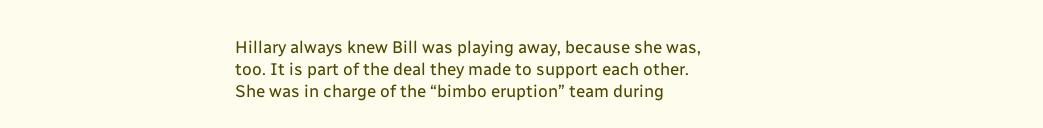Hillary always knew Bill was playing away, because she was, too. It is part of the deal they made to support each other. She was in charge of the “bimbo eruption” team during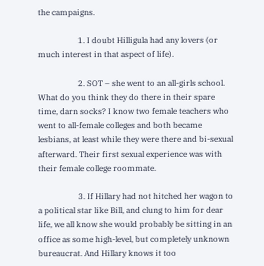the campaigns.

                    1. I doubt Hilligula had any lovers (or much interest in that aspect of life).

                    2. SOT – she went to an all-girls school. What do you think they do there in their spare time, darn socks? I know two female teachers who went to all-female colleges and both became lesbians, at least while they were there and bi-sexual afterward. Their first sexual experience was with their female college roommate.

                    3. If Hillary had not hitched her wagon to a political star like Bill, and clung to him for dear life, we all know she would probably be sitting in an office as some high-level, but completely unknown bureaucrat. And Hillary knows it too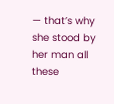— that’s why she stood by her man all these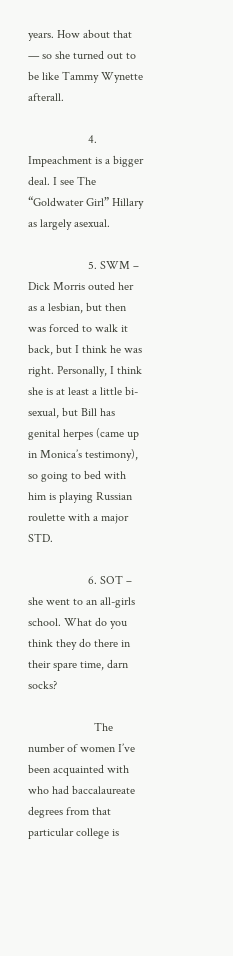years. How about that — so she turned out to be like Tammy Wynette afterall.

                    4. Impeachment is a bigger deal. I see The “Goldwater Girl” Hillary as largely asexual.

                    5. SWM – Dick Morris outed her as a lesbian, but then was forced to walk it back, but I think he was right. Personally, I think she is at least a little bi-sexual, but Bill has genital herpes (came up in Monica’s testimony), so going to bed with him is playing Russian roulette with a major STD.

                    6. SOT – she went to an all-girls school. What do you think they do there in their spare time, darn socks?

                      The number of women I’ve been acquainted with who had baccalaureate degrees from that particular college is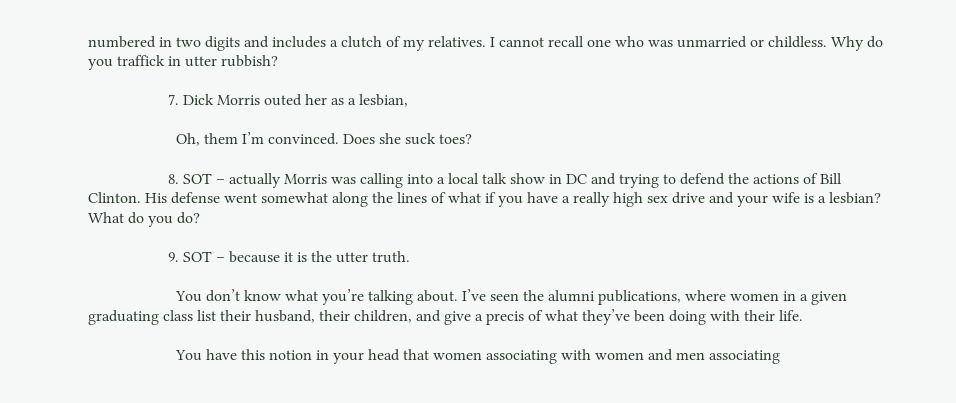numbered in two digits and includes a clutch of my relatives. I cannot recall one who was unmarried or childless. Why do you traffick in utter rubbish?

                    7. Dick Morris outed her as a lesbian,

                      Oh, them I’m convinced. Does she suck toes?

                    8. SOT – actually Morris was calling into a local talk show in DC and trying to defend the actions of Bill Clinton. His defense went somewhat along the lines of what if you have a really high sex drive and your wife is a lesbian? What do you do?

                    9. SOT – because it is the utter truth.

                      You don’t know what you’re talking about. I’ve seen the alumni publications, where women in a given graduating class list their husband, their children, and give a precis of what they’ve been doing with their life.

                      You have this notion in your head that women associating with women and men associating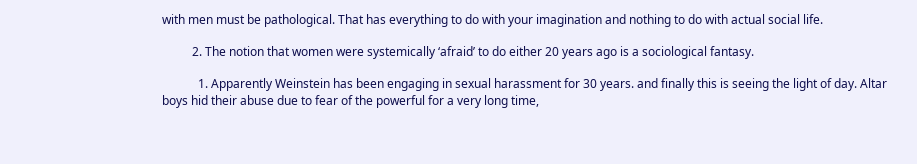with men must be pathological. That has everything to do with your imagination and nothing to do with actual social life.

          2. The notion that women were systemically ‘afraid’ to do either 20 years ago is a sociological fantasy.

            1. Apparently Weinstein has been engaging in sexual harassment for 30 years. and finally this is seeing the light of day. Altar boys hid their abuse due to fear of the powerful for a very long time,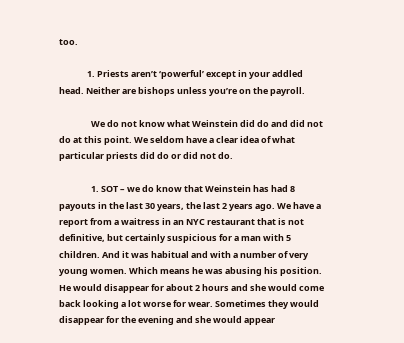too.

              1. Priests aren’t ‘powerful’ except in your addled head. Neither are bishops unless you’re on the payroll.

                We do not know what Weinstein did do and did not do at this point. We seldom have a clear idea of what particular priests did do or did not do.

                1. SOT – we do know that Weinstein has had 8 payouts in the last 30 years, the last 2 years ago. We have a report from a waitress in an NYC restaurant that is not definitive, but certainly suspicious for a man with 5 children. And it was habitual and with a number of very young women. Which means he was abusing his position. He would disappear for about 2 hours and she would come back looking a lot worse for wear. Sometimes they would disappear for the evening and she would appear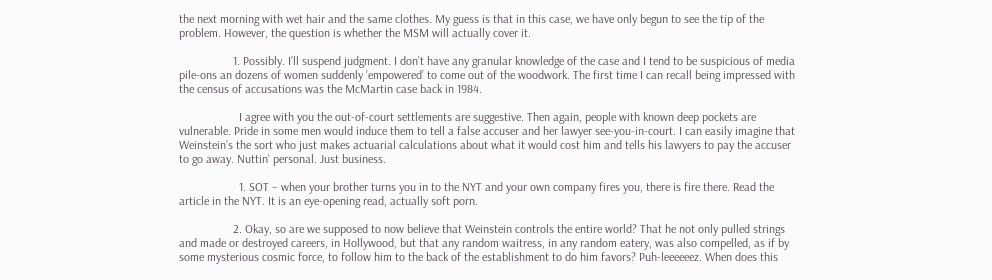the next morning with wet hair and the same clothes. My guess is that in this case, we have only begun to see the tip of the problem. However, the question is whether the MSM will actually cover it.

                  1. Possibly. I’ll suspend judgment. I don’t have any granular knowledge of the case and I tend to be suspicious of media pile-ons an dozens of women suddenly ’empowered’ to come out of the woodwork. The first time I can recall being impressed with the census of accusations was the McMartin case back in 1984.

                    I agree with you the out-of-court settlements are suggestive. Then again, people with known deep pockets are vulnerable. Pride in some men would induce them to tell a false accuser and her lawyer see-you-in-court. I can easily imagine that Weinstein’s the sort who just makes actuarial calculations about what it would cost him and tells his lawyers to pay the accuser to go away. Nuttin’ personal. Just business.

                    1. SOT – when your brother turns you in to the NYT and your own company fires you, there is fire there. Read the article in the NYT. It is an eye-opening read, actually soft porn.

                  2. Okay, so are we supposed to now believe that Weinstein controls the entire world? That he not only pulled strings and made or destroyed careers, in Hollywood, but that any random waitress, in any random eatery, was also compelled, as if by some mysterious cosmic force, to follow him to the back of the establishment to do him favors? Puh-leeeeeez. When does this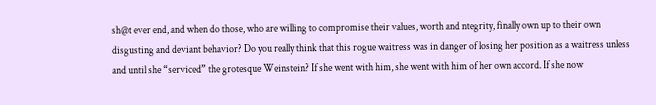sh@t ever end, and when do those, who are willing to compromise their values, worth and ntegrity, finally own up to their own disgusting and deviant behavior? Do you really think that this rogue waitress was in danger of losing her position as a waitress unless and until she “serviced” the grotesque Weinstein? If she went with him, she went with him of her own accord. If she now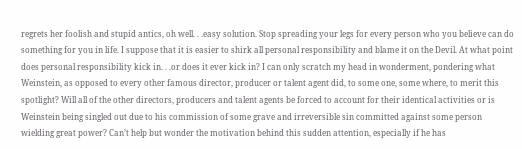regrets her foolish and stupid antics, oh well. . .easy solution. Stop spreading your legs for every person who you believe can do something for you in life. I suppose that it is easier to shirk all personal responsibility and blame it on the Devil. At what point does personal responsibility kick in. . .or does it ever kick in? I can only scratch my head in wonderment, pondering what Weinstein, as opposed to every other famous director, producer or talent agent did, to some one, some where, to merit this spotlight? Will all of the other directors, producers and talent agents be forced to account for their identical activities or is Weinstein being singled out due to his commission of some grave and irreversible sin committed against some person wielding great power? Can’t help but wonder the motivation behind this sudden attention, especially if he has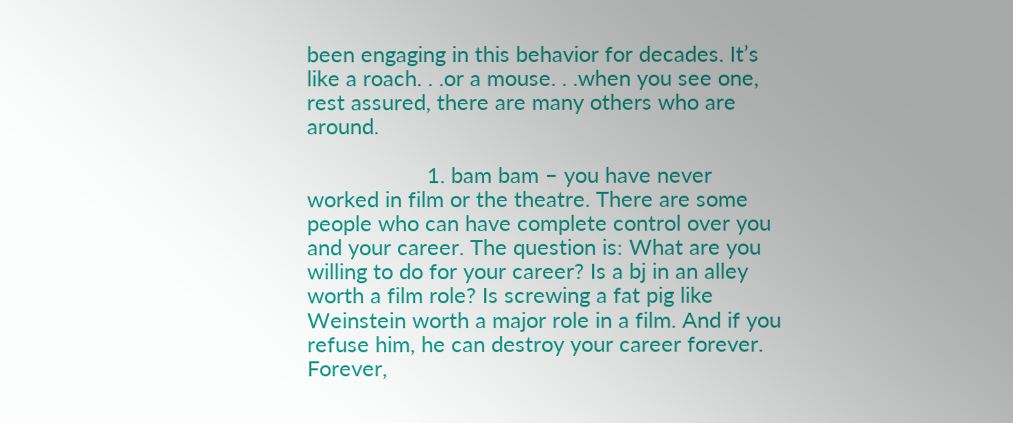been engaging in this behavior for decades. It’s like a roach. . .or a mouse. . .when you see one, rest assured, there are many others who are around.

                    1. bam bam – you have never worked in film or the theatre. There are some people who can have complete control over you and your career. The question is: What are you willing to do for your career? Is a bj in an alley worth a film role? Is screwing a fat pig like Weinstein worth a major role in a film. And if you refuse him, he can destroy your career forever. Forever,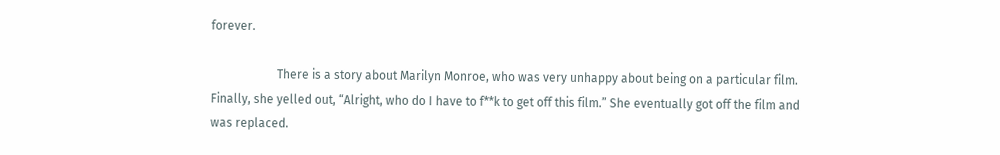forever.

                      There is a story about Marilyn Monroe, who was very unhappy about being on a particular film. Finally, she yelled out, “Alright, who do I have to f**k to get off this film.” She eventually got off the film and was replaced.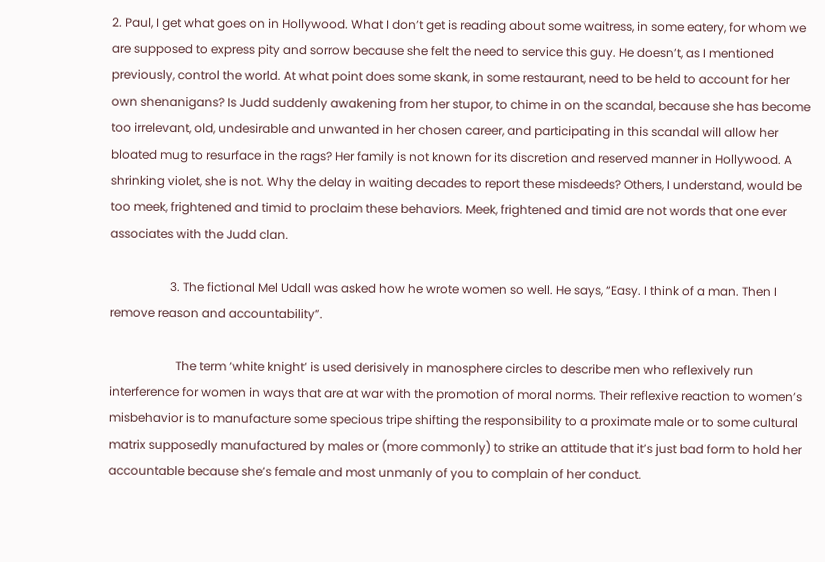2. Paul, I get what goes on in Hollywood. What I don’t get is reading about some waitress, in some eatery, for whom we are supposed to express pity and sorrow because she felt the need to service this guy. He doesn’t, as I mentioned previously, control the world. At what point does some skank, in some restaurant, need to be held to account for her own shenanigans? Is Judd suddenly awakening from her stupor, to chime in on the scandal, because she has become too irrelevant, old, undesirable and unwanted in her chosen career, and participating in this scandal will allow her bloated mug to resurface in the rags? Her family is not known for its discretion and reserved manner in Hollywood. A shrinking violet, she is not. Why the delay in waiting decades to report these misdeeds? Others, I understand, would be too meek, frightened and timid to proclaim these behaviors. Meek, frightened and timid are not words that one ever associates with the Judd clan.

                    3. The fictional Mel Udall was asked how he wrote women so well. He says, “Easy. I think of a man. Then I remove reason and accountability”.

                      The term ‘white knight’ is used derisively in manosphere circles to describe men who reflexively run interference for women in ways that are at war with the promotion of moral norms. Their reflexive reaction to women’s misbehavior is to manufacture some specious tripe shifting the responsibility to a proximate male or to some cultural matrix supposedly manufactured by males or (more commonly) to strike an attitude that it’s just bad form to hold her accountable because she’s female and most unmanly of you to complain of her conduct.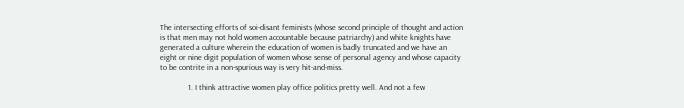The intersecting efforts of soi-disant feminists (whose second principle of thought and action is that men may not hold women accountable because patriarchy) and white knights have generated a culture wherein the education of women is badly truncated and we have an eight or nine digit population of women whose sense of personal agency and whose capacity to be contrite in a non-spurious way is very hit-and-miss.

              1. I think attractive women play office politics pretty well. And not a few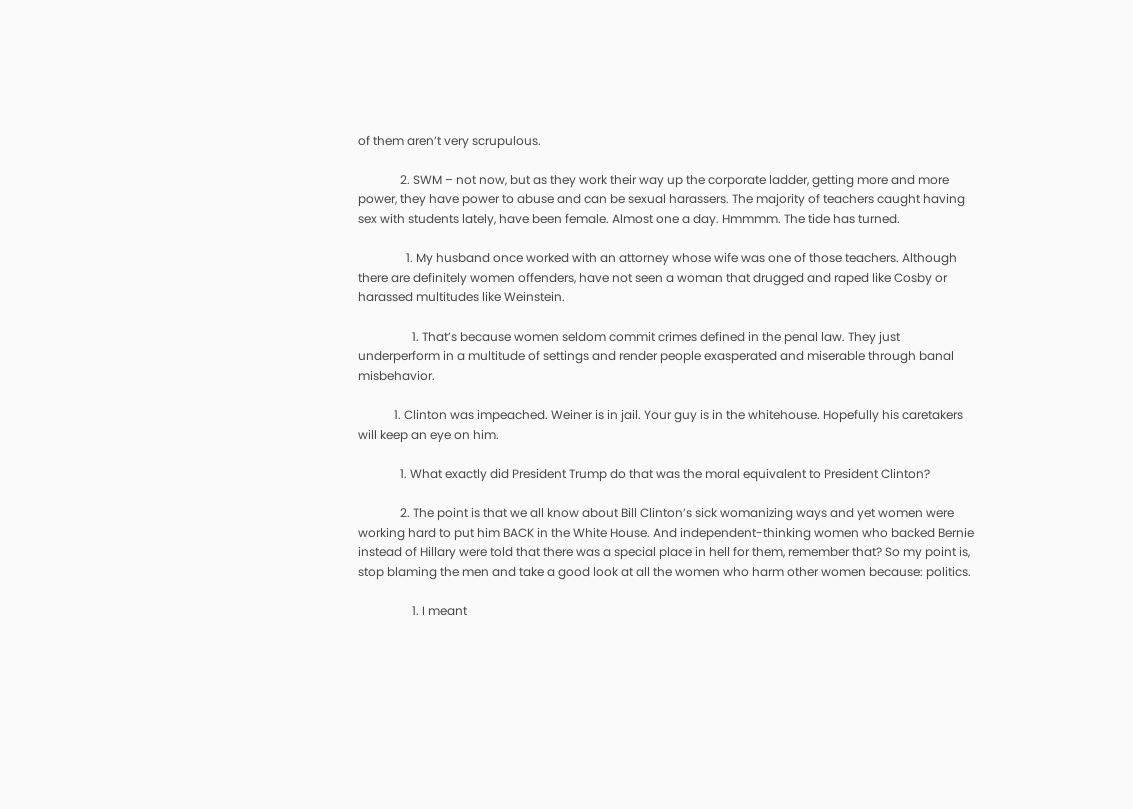of them aren’t very scrupulous.

              2. SWM – not now, but as they work their way up the corporate ladder, getting more and more power, they have power to abuse and can be sexual harassers. The majority of teachers caught having sex with students lately, have been female. Almost one a day. Hmmmm. The tide has turned.

                1. My husband once worked with an attorney whose wife was one of those teachers. Although there are definitely women offenders, have not seen a woman that drugged and raped like Cosby or harassed multitudes like Weinstein.

                  1. That’s because women seldom commit crimes defined in the penal law. They just underperform in a multitude of settings and render people exasperated and miserable through banal misbehavior.

            1. Clinton was impeached. Weiner is in jail. Your guy is in the whitehouse. Hopefully his caretakers will keep an eye on him.

              1. What exactly did President Trump do that was the moral equivalent to President Clinton?

              2. The point is that we all know about Bill Clinton’s sick womanizing ways and yet women were working hard to put him BACK in the White House. And independent-thinking women who backed Bernie instead of Hillary were told that there was a special place in hell for them, remember that? So my point is, stop blaming the men and take a good look at all the women who harm other women because: politics.

                  1. I meant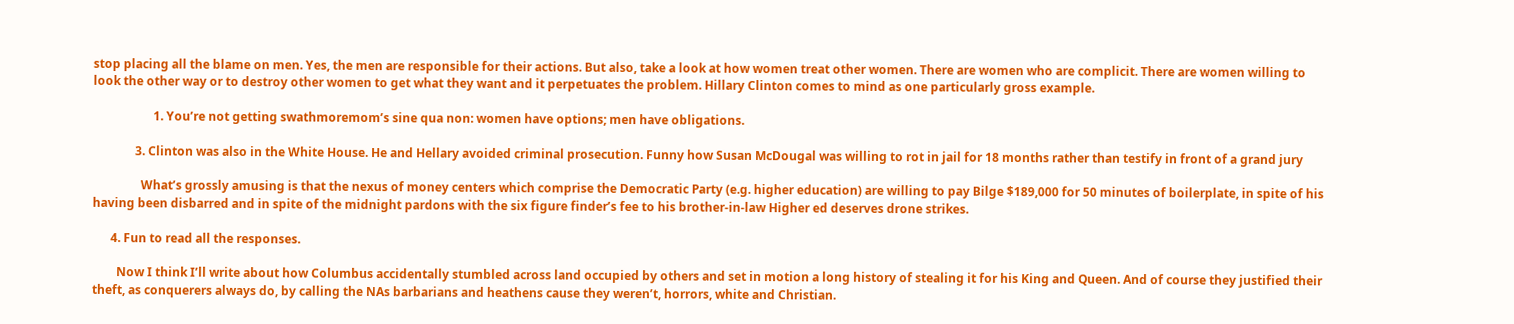stop placing all the blame on men. Yes, the men are responsible for their actions. But also, take a look at how women treat other women. There are women who are complicit. There are women willing to look the other way or to destroy other women to get what they want and it perpetuates the problem. Hillary Clinton comes to mind as one particularly gross example.

                    1. You’re not getting swathmoremom’s sine qua non: women have options; men have obligations.

              3. Clinton was also in the White House. He and Hellary avoided criminal prosecution. Funny how Susan McDougal was willing to rot in jail for 18 months rather than testify in front of a grand jury

                What’s grossly amusing is that the nexus of money centers which comprise the Democratic Party (e.g. higher education) are willing to pay Bilge $189,000 for 50 minutes of boilerplate, in spite of his having been disbarred and in spite of the midnight pardons with the six figure finder’s fee to his brother-in-law Higher ed deserves drone strikes.

      4. Fun to read all the responses.

        Now I think I’ll write about how Columbus accidentally stumbled across land occupied by others and set in motion a long history of stealing it for his King and Queen. And of course they justified their theft, as conquerers always do, by calling the NAs barbarians and heathens cause they weren’t, horrors, white and Christian.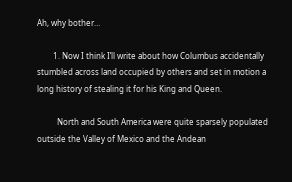Ah, why bother…

        1. Now I think I’ll write about how Columbus accidentally stumbled across land occupied by others and set in motion a long history of stealing it for his King and Queen.

          North and South America were quite sparsely populated outside the Valley of Mexico and the Andean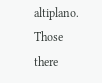altiplano. Those there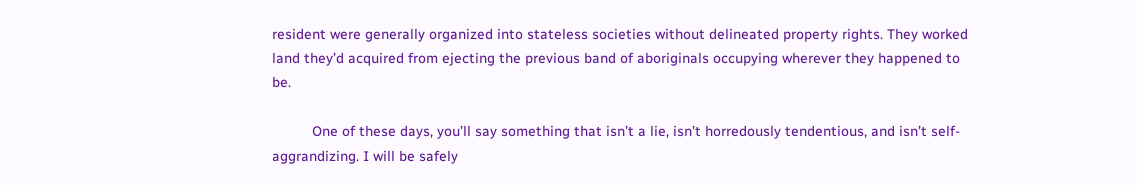resident were generally organized into stateless societies without delineated property rights. They worked land they’d acquired from ejecting the previous band of aboriginals occupying wherever they happened to be.

          One of these days, you’ll say something that isn’t a lie, isn’t horredously tendentious, and isn’t self-aggrandizing. I will be safely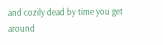and cozily dead by time you get around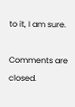to it, I am sure.

Comments are closed.